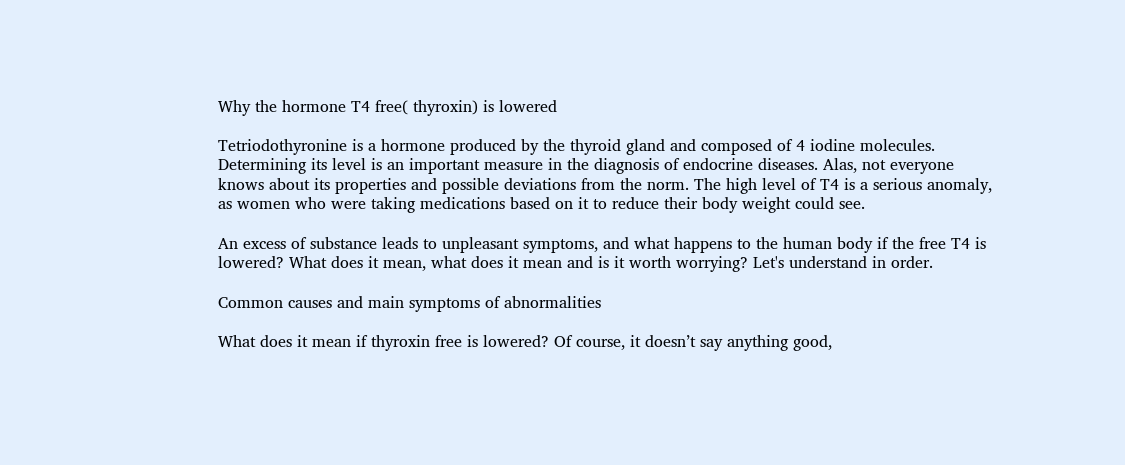Why the hormone T4 free( thyroxin) is lowered

Tetriodothyronine is a hormone produced by the thyroid gland and composed of 4 iodine molecules. Determining its level is an important measure in the diagnosis of endocrine diseases. Alas, not everyone knows about its properties and possible deviations from the norm. The high level of T4 is a serious anomaly, as women who were taking medications based on it to reduce their body weight could see.

An excess of substance leads to unpleasant symptoms, and what happens to the human body if the free T4 is lowered? What does it mean, what does it mean and is it worth worrying? Let's understand in order.

Common causes and main symptoms of abnormalities

What does it mean if thyroxin free is lowered? Of course, it doesn’t say anything good,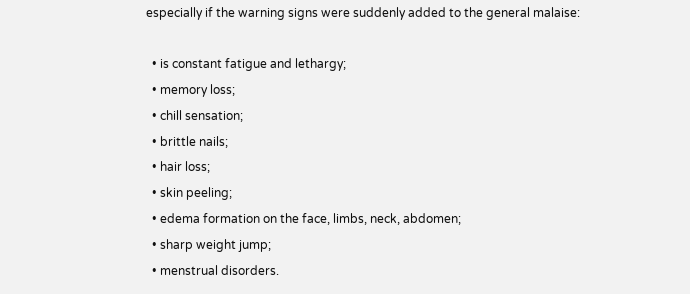especially if the warning signs were suddenly added to the general malaise:

  • is constant fatigue and lethargy;
  • memory loss;
  • chill sensation;
  • brittle nails;
  • hair loss;
  • skin peeling;
  • edema formation on the face, limbs, neck, abdomen;
  • sharp weight jump;
  • menstrual disorders.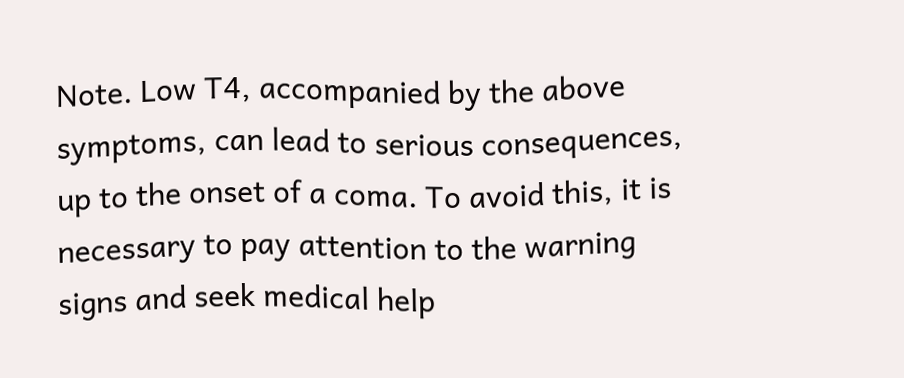Note. Low T4, accompanied by the above symptoms, can lead to serious consequences, up to the onset of a coma. To avoid this, it is necessary to pay attention to the warning signs and seek medical help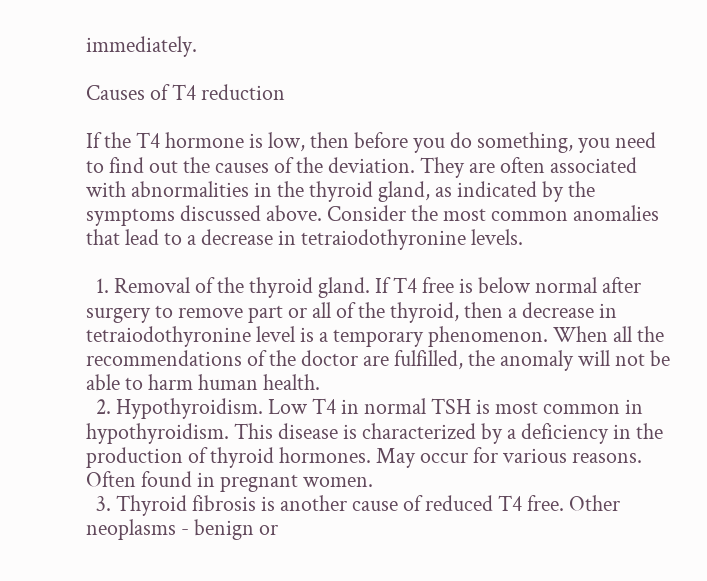immediately.

Causes of T4 reduction

If the T4 hormone is low, then before you do something, you need to find out the causes of the deviation. They are often associated with abnormalities in the thyroid gland, as indicated by the symptoms discussed above. Consider the most common anomalies that lead to a decrease in tetraiodothyronine levels.

  1. Removal of the thyroid gland. If T4 free is below normal after surgery to remove part or all of the thyroid, then a decrease in tetraiodothyronine level is a temporary phenomenon. When all the recommendations of the doctor are fulfilled, the anomaly will not be able to harm human health.
  2. Hypothyroidism. Low T4 in normal TSH is most common in hypothyroidism. This disease is characterized by a deficiency in the production of thyroid hormones. May occur for various reasons. Often found in pregnant women.
  3. Thyroid fibrosis is another cause of reduced T4 free. Other neoplasms - benign or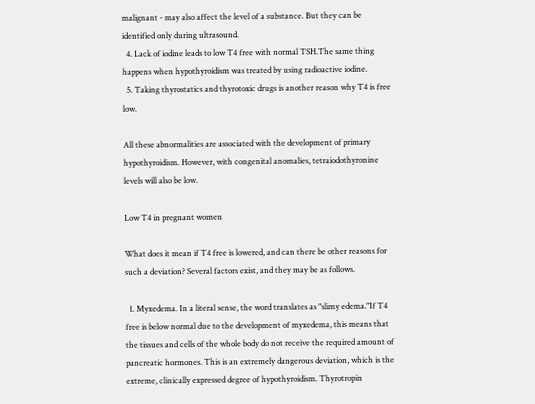malignant - may also affect the level of a substance. But they can be identified only during ultrasound.
  4. Lack of iodine leads to low T4 free with normal TSH.The same thing happens when hypothyroidism was treated by using radioactive iodine.
  5. Taking thyrostatics and thyrotoxic drugs is another reason why T4 is free low.

All these abnormalities are associated with the development of primary hypothyroidism. However, with congenital anomalies, tetraiodothyronine levels will also be low.

Low T4 in pregnant women

What does it mean if T4 free is lowered, and can there be other reasons for such a deviation? Several factors exist, and they may be as follows.

  1. Myxedema. In a literal sense, the word translates as "slimy edema."If T4 free is below normal due to the development of myxedema, this means that the tissues and cells of the whole body do not receive the required amount of pancreatic hormones. This is an extremely dangerous deviation, which is the extreme, clinically expressed degree of hypothyroidism. Thyrotropin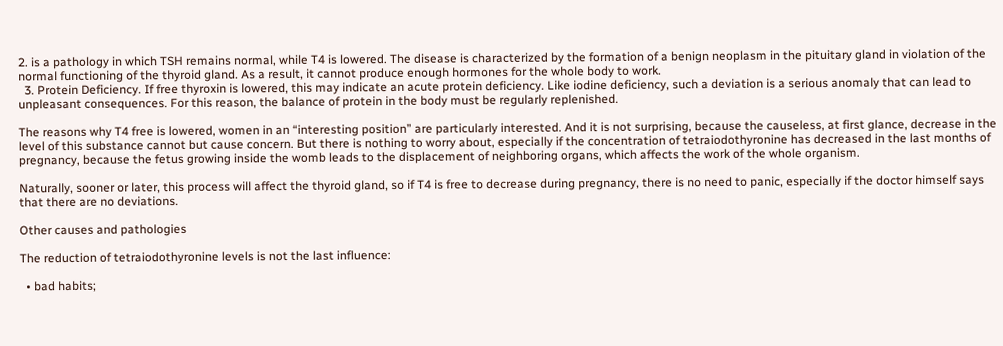2. is a pathology in which TSH remains normal, while T4 is lowered. The disease is characterized by the formation of a benign neoplasm in the pituitary gland in violation of the normal functioning of the thyroid gland. As a result, it cannot produce enough hormones for the whole body to work.
  3. Protein Deficiency. If free thyroxin is lowered, this may indicate an acute protein deficiency. Like iodine deficiency, such a deviation is a serious anomaly that can lead to unpleasant consequences. For this reason, the balance of protein in the body must be regularly replenished.

The reasons why T4 free is lowered, women in an “interesting position” are particularly interested. And it is not surprising, because the causeless, at first glance, decrease in the level of this substance cannot but cause concern. But there is nothing to worry about, especially if the concentration of tetraiodothyronine has decreased in the last months of pregnancy, because the fetus growing inside the womb leads to the displacement of neighboring organs, which affects the work of the whole organism.

Naturally, sooner or later, this process will affect the thyroid gland, so if T4 is free to decrease during pregnancy, there is no need to panic, especially if the doctor himself says that there are no deviations.

Other causes and pathologies

The reduction of tetraiodothyronine levels is not the last influence:

  • bad habits;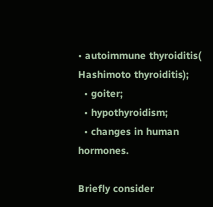• autoimmune thyroiditis( Hashimoto thyroiditis);
  • goiter;
  • hypothyroidism;
  • changes in human hormones.

Briefly consider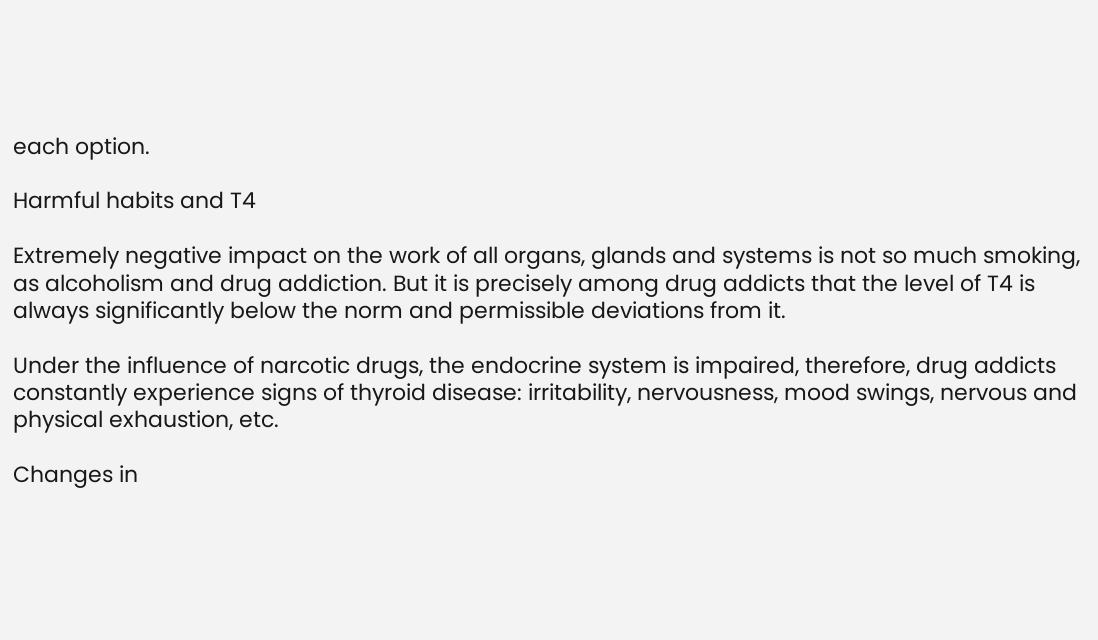each option.

Harmful habits and T4

Extremely negative impact on the work of all organs, glands and systems is not so much smoking, as alcoholism and drug addiction. But it is precisely among drug addicts that the level of T4 is always significantly below the norm and permissible deviations from it.

Under the influence of narcotic drugs, the endocrine system is impaired, therefore, drug addicts constantly experience signs of thyroid disease: irritability, nervousness, mood swings, nervous and physical exhaustion, etc.

Changes in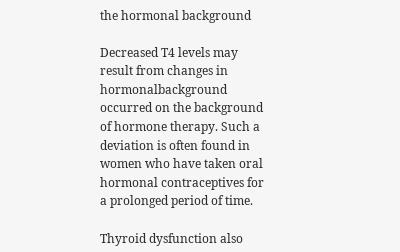the hormonal background

Decreased T4 levels may result from changes in hormonalbackground occurred on the background of hormone therapy. Such a deviation is often found in women who have taken oral hormonal contraceptives for a prolonged period of time.

Thyroid dysfunction also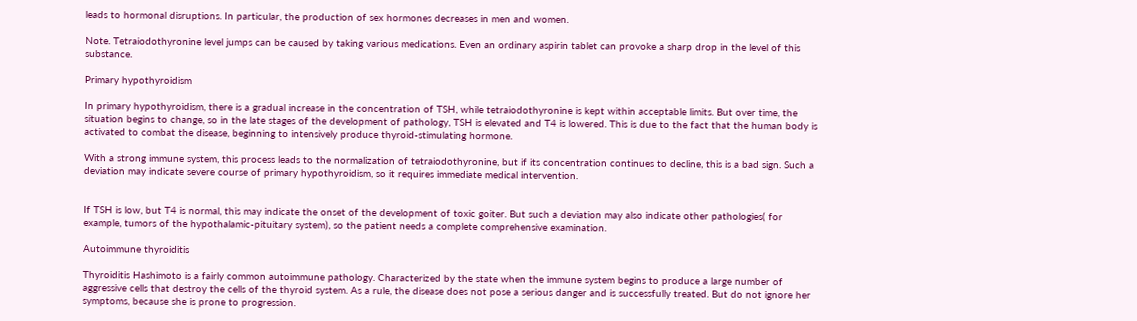leads to hormonal disruptions. In particular, the production of sex hormones decreases in men and women.

Note. Tetraiodothyronine level jumps can be caused by taking various medications. Even an ordinary aspirin tablet can provoke a sharp drop in the level of this substance.

Primary hypothyroidism

In primary hypothyroidism, there is a gradual increase in the concentration of TSH, while tetraiodothyronine is kept within acceptable limits. But over time, the situation begins to change, so in the late stages of the development of pathology, TSH is elevated and T4 is lowered. This is due to the fact that the human body is activated to combat the disease, beginning to intensively produce thyroid-stimulating hormone.

With a strong immune system, this process leads to the normalization of tetraiodothyronine, but if its concentration continues to decline, this is a bad sign. Such a deviation may indicate severe course of primary hypothyroidism, so it requires immediate medical intervention.


If TSH is low, but T4 is normal, this may indicate the onset of the development of toxic goiter. But such a deviation may also indicate other pathologies( for example, tumors of the hypothalamic-pituitary system), so the patient needs a complete comprehensive examination.

Autoimmune thyroiditis

Thyroiditis Hashimoto is a fairly common autoimmune pathology. Characterized by the state when the immune system begins to produce a large number of aggressive cells that destroy the cells of the thyroid system. As a rule, the disease does not pose a serious danger and is successfully treated. But do not ignore her symptoms, because she is prone to progression.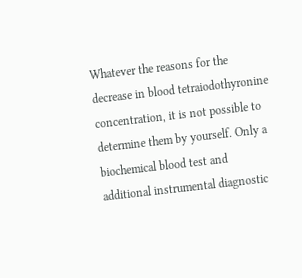Whatever the reasons for the decrease in blood tetraiodothyronine concentration, it is not possible to determine them by yourself. Only a biochemical blood test and additional instrumental diagnostic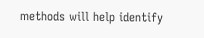methods will help identify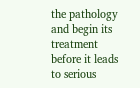the pathology and begin its treatment before it leads to serious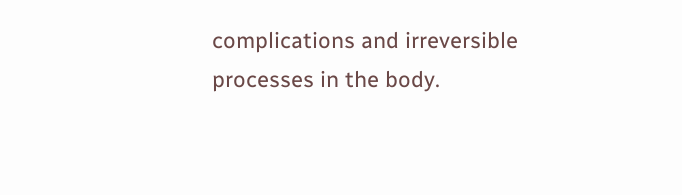complications and irreversible processes in the body.